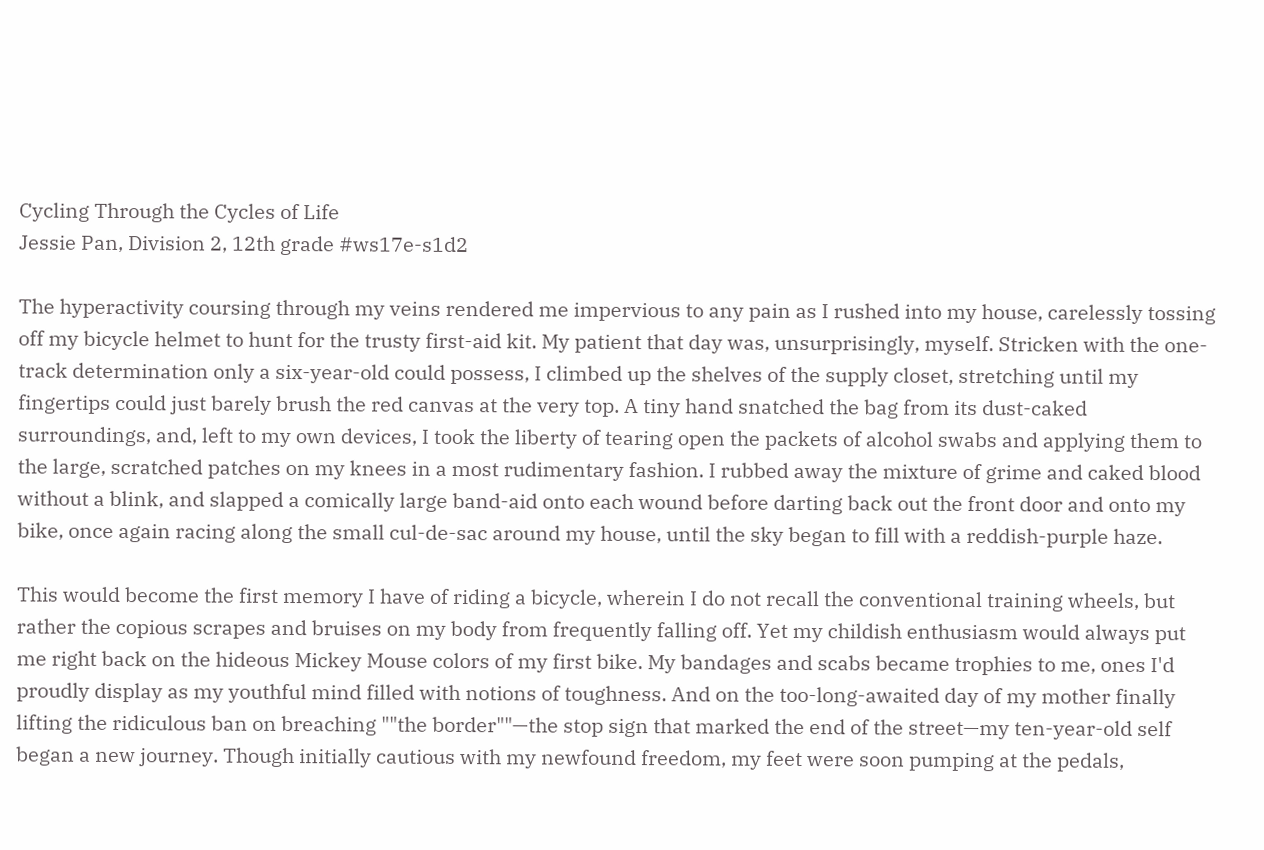Cycling Through the Cycles of Life
Jessie Pan, Division 2, 12th grade #ws17e-s1d2

The hyperactivity coursing through my veins rendered me impervious to any pain as I rushed into my house, carelessly tossing off my bicycle helmet to hunt for the trusty first-aid kit. My patient that day was, unsurprisingly, myself. Stricken with the one-track determination only a six-year-old could possess, I climbed up the shelves of the supply closet, stretching until my fingertips could just barely brush the red canvas at the very top. A tiny hand snatched the bag from its dust-caked surroundings, and, left to my own devices, I took the liberty of tearing open the packets of alcohol swabs and applying them to the large, scratched patches on my knees in a most rudimentary fashion. I rubbed away the mixture of grime and caked blood without a blink, and slapped a comically large band-aid onto each wound before darting back out the front door and onto my bike, once again racing along the small cul-de-sac around my house, until the sky began to fill with a reddish-purple haze.

This would become the first memory I have of riding a bicycle, wherein I do not recall the conventional training wheels, but rather the copious scrapes and bruises on my body from frequently falling off. Yet my childish enthusiasm would always put me right back on the hideous Mickey Mouse colors of my first bike. My bandages and scabs became trophies to me, ones I'd proudly display as my youthful mind filled with notions of toughness. And on the too-long-awaited day of my mother finally lifting the ridiculous ban on breaching ""the border""—the stop sign that marked the end of the street—my ten-year-old self began a new journey. Though initially cautious with my newfound freedom, my feet were soon pumping at the pedals,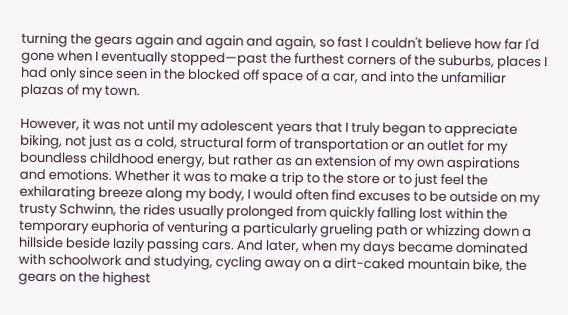turning the gears again and again and again, so fast I couldn't believe how far I'd gone when I eventually stopped—past the furthest corners of the suburbs, places I had only since seen in the blocked off space of a car, and into the unfamiliar plazas of my town.

However, it was not until my adolescent years that I truly began to appreciate biking, not just as a cold, structural form of transportation or an outlet for my boundless childhood energy, but rather as an extension of my own aspirations and emotions. Whether it was to make a trip to the store or to just feel the exhilarating breeze along my body, I would often find excuses to be outside on my trusty Schwinn, the rides usually prolonged from quickly falling lost within the temporary euphoria of venturing a particularly grueling path or whizzing down a hillside beside lazily passing cars. And later, when my days became dominated with schoolwork and studying, cycling away on a dirt-caked mountain bike, the gears on the highest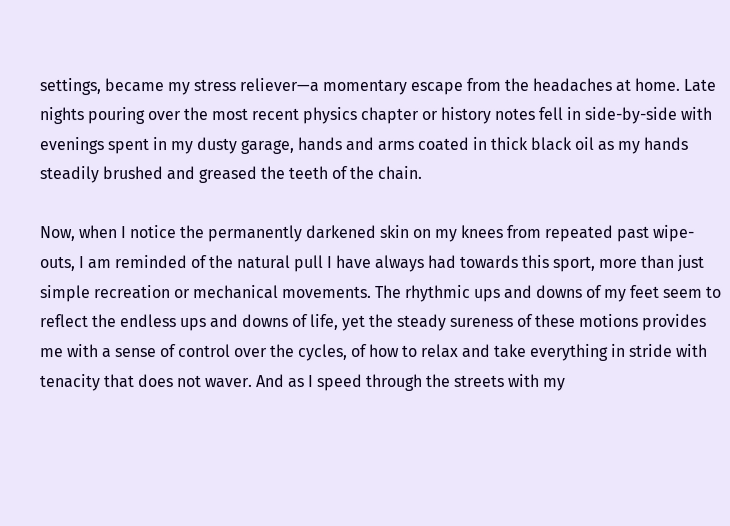settings, became my stress reliever—a momentary escape from the headaches at home. Late nights pouring over the most recent physics chapter or history notes fell in side-by-side with evenings spent in my dusty garage, hands and arms coated in thick black oil as my hands steadily brushed and greased the teeth of the chain.

Now, when I notice the permanently darkened skin on my knees from repeated past wipe-outs, I am reminded of the natural pull I have always had towards this sport, more than just simple recreation or mechanical movements. The rhythmic ups and downs of my feet seem to reflect the endless ups and downs of life, yet the steady sureness of these motions provides me with a sense of control over the cycles, of how to relax and take everything in stride with tenacity that does not waver. And as I speed through the streets with my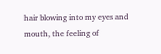hair blowing into my eyes and mouth, the feeling of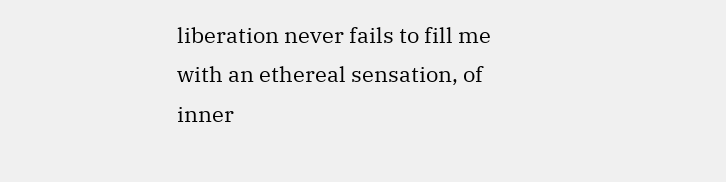liberation never fails to fill me with an ethereal sensation, of inner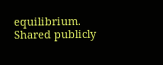equilibrium.
Shared publicly